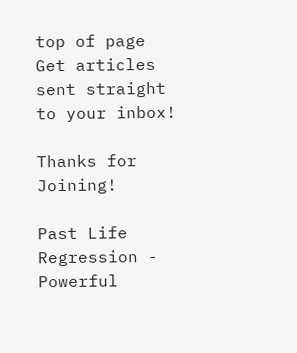top of page
Get articles sent straight to your inbox!

Thanks for Joining!

Past Life Regression - Powerful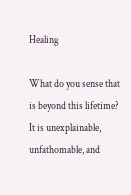Healing

What do you sense that is beyond this lifetime? It is unexplainable, unfathomable, and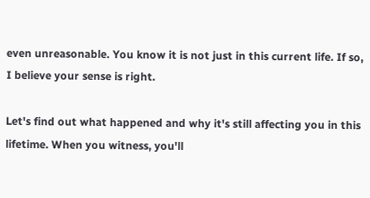even unreasonable. You know it is not just in this current life. If so, I believe your sense is right.

Let's find out what happened and why it's still affecting you in this lifetime. When you witness, you'll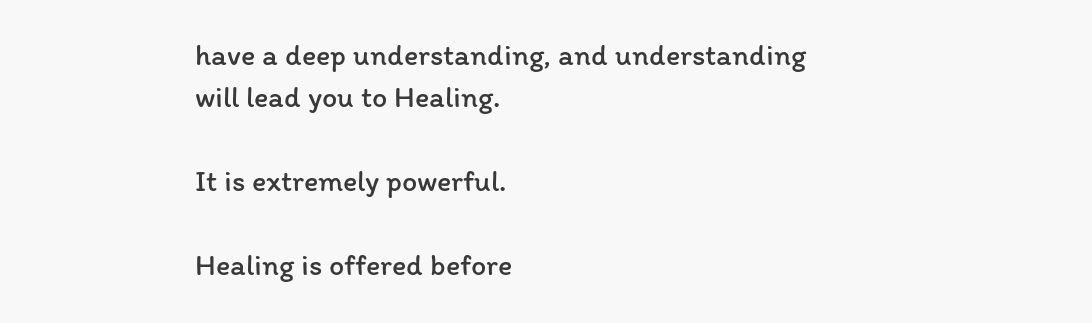have a deep understanding, and understanding will lead you to Healing.

It is extremely powerful.

Healing is offered before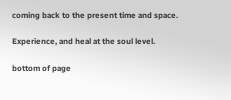coming back to the present time and space.

Experience, and heal at the soul level.

bottom of page